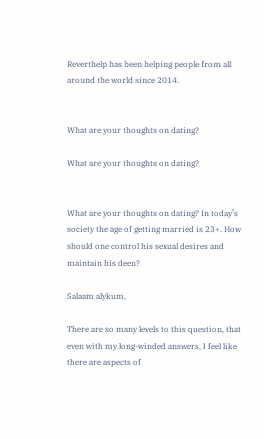Reverthelp has been helping people from all around the world since 2014.


What are your thoughts on dating?

What are your thoughts on dating?


What are your thoughts on dating? In today’s society the age of getting married is 23+. How should one control his sexual desires and maintain his deen?

Salaam alykum,

There are so many levels to this question, that even with my long-winded answers, I feel like there are aspects of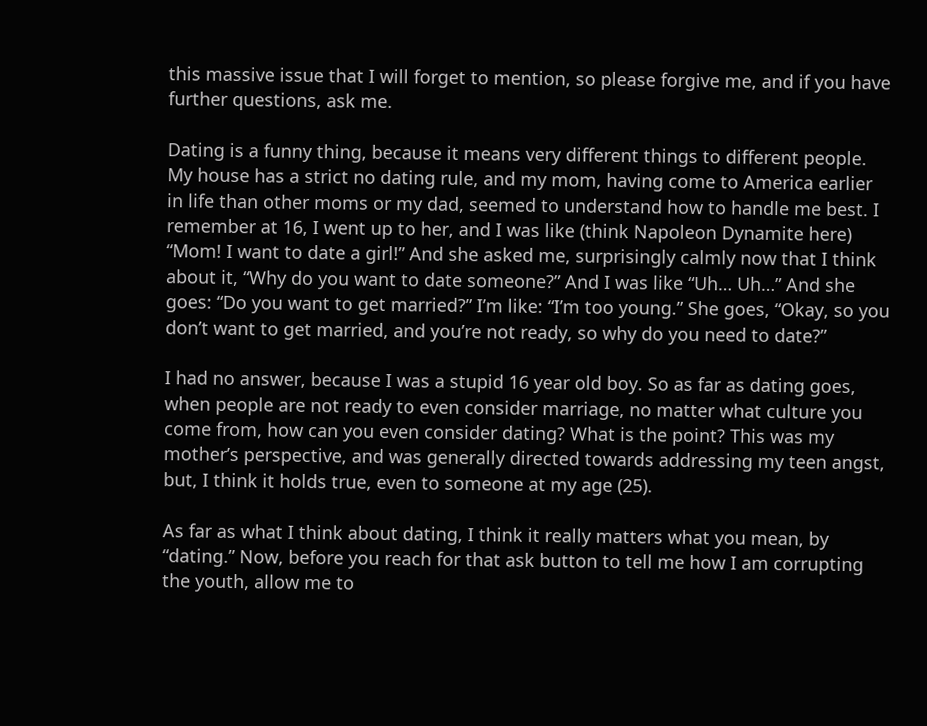this massive issue that I will forget to mention, so please forgive me, and if you have further questions, ask me.

Dating is a funny thing, because it means very different things to different people. My house has a strict no dating rule, and my mom, having come to America earlier in life than other moms or my dad, seemed to understand how to handle me best. I remember at 16, I went up to her, and I was like (think Napoleon Dynamite here) “Mom! I want to date a girl!” And she asked me, surprisingly calmly now that I think about it, “Why do you want to date someone?” And I was like “Uh… Uh…” And she goes: “Do you want to get married?” I’m like: “I’m too young.” She goes, “Okay, so you don’t want to get married, and you’re not ready, so why do you need to date?”

I had no answer, because I was a stupid 16 year old boy. So as far as dating goes, when people are not ready to even consider marriage, no matter what culture you come from, how can you even consider dating? What is the point? This was my mother’s perspective, and was generally directed towards addressing my teen angst, but, I think it holds true, even to someone at my age (25).

As far as what I think about dating, I think it really matters what you mean, by “dating.” Now, before you reach for that ask button to tell me how I am corrupting the youth, allow me to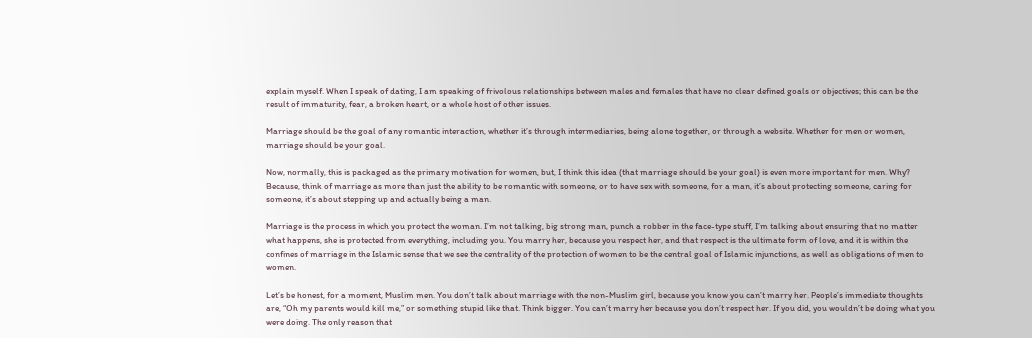explain myself. When I speak of dating, I am speaking of frivolous relationships between males and females that have no clear defined goals or objectives; this can be the result of immaturity, fear, a broken heart, or a whole host of other issues.

Marriage should be the goal of any romantic interaction, whether it’s through intermediaries, being alone together, or through a website. Whether for men or women, marriage should be your goal.

Now, normally, this is packaged as the primary motivation for women, but, I think this idea (that marriage should be your goal) is even more important for men. Why? Because, think of marriage as more than just the ability to be romantic with someone, or to have sex with someone, for a man, it’s about protecting someone, caring for someone, it’s about stepping up and actually being a man.

Marriage is the process in which you protect the woman. I’m not talking, big strong man, punch a robber in the face-type stuff, I’m talking about ensuring that no matter what happens, she is protected from everything, including you. You marry her, because you respect her, and that respect is the ultimate form of love, and it is within the confines of marriage in the Islamic sense that we see the centrality of the protection of women to be the central goal of Islamic injunctions, as well as obligations of men to women.

Let’s be honest, for a moment, Muslim men. You don’t talk about marriage with the non-Muslim girl, because you know you can’t marry her. People’s immediate thoughts are, “Oh my parents would kill me,” or something stupid like that. Think bigger. You can’t marry her because you don’t respect her. If you did, you wouldn’t be doing what you were doing. The only reason that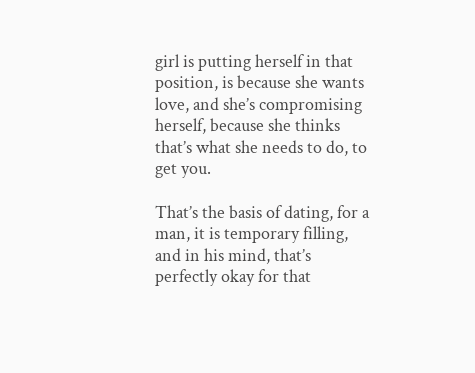girl is putting herself in that position, is because she wants love, and she’s compromising herself, because she thinks that’s what she needs to do, to get you.

That’s the basis of dating, for a man, it is temporary filling, and in his mind, that’s perfectly okay for that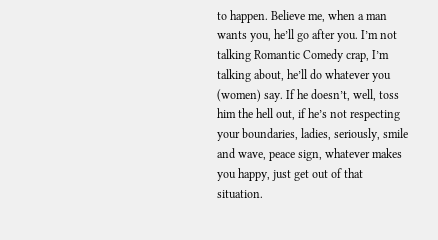to happen. Believe me, when a man wants you, he’ll go after you. I’m not talking Romantic Comedy crap, I’m talking about, he’ll do whatever you (women) say. If he doesn’t, well, toss him the hell out, if he’s not respecting your boundaries, ladies, seriously, smile and wave, peace sign, whatever makes you happy, just get out of that situation.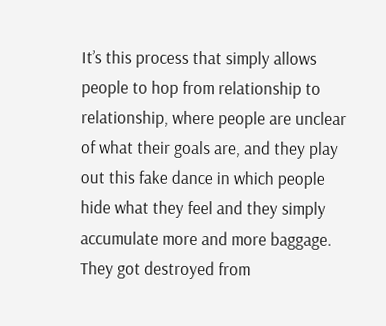It’s this process that simply allows people to hop from relationship to relationship, where people are unclear of what their goals are, and they play out this fake dance in which people hide what they feel and they simply accumulate more and more baggage. They got destroyed from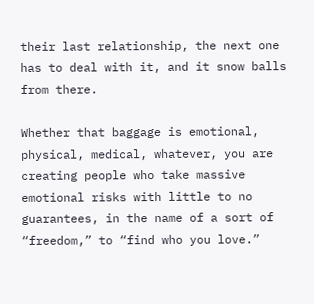their last relationship, the next one has to deal with it, and it snow balls from there.

Whether that baggage is emotional, physical, medical, whatever, you are creating people who take massive emotional risks with little to no guarantees, in the name of a sort of “freedom,” to “find who you love.”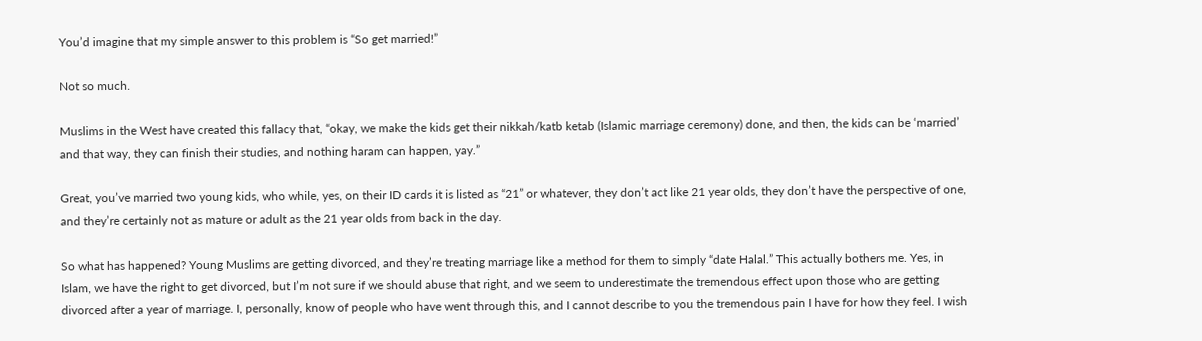You’d imagine that my simple answer to this problem is “So get married!”

Not so much.

Muslims in the West have created this fallacy that, “okay, we make the kids get their nikkah/katb ketab (Islamic marriage ceremony) done, and then, the kids can be ‘married’ and that way, they can finish their studies, and nothing haram can happen, yay.”

Great, you’ve married two young kids, who while, yes, on their ID cards it is listed as “21” or whatever, they don’t act like 21 year olds, they don’t have the perspective of one, and they’re certainly not as mature or adult as the 21 year olds from back in the day.

So what has happened? Young Muslims are getting divorced, and they’re treating marriage like a method for them to simply “date Halal.” This actually bothers me. Yes, in Islam, we have the right to get divorced, but I’m not sure if we should abuse that right, and we seem to underestimate the tremendous effect upon those who are getting divorced after a year of marriage. I, personally, know of people who have went through this, and I cannot describe to you the tremendous pain I have for how they feel. I wish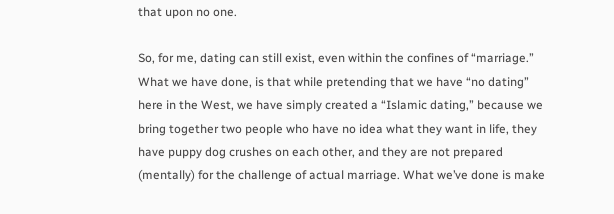that upon no one.

So, for me, dating can still exist, even within the confines of “marriage.” What we have done, is that while pretending that we have “no dating” here in the West, we have simply created a “Islamic dating,” because we bring together two people who have no idea what they want in life, they have puppy dog crushes on each other, and they are not prepared (mentally) for the challenge of actual marriage. What we’ve done is make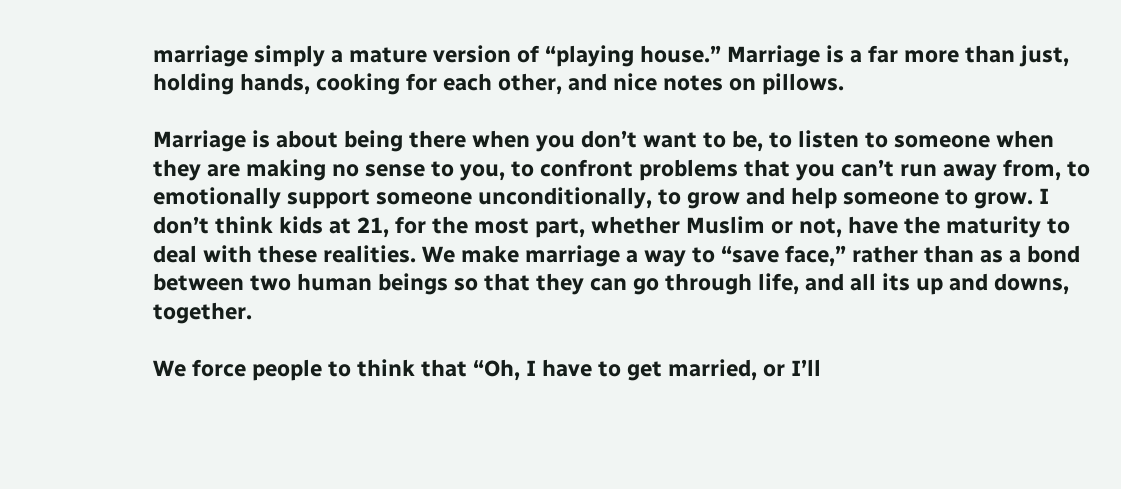marriage simply a mature version of “playing house.” Marriage is a far more than just, holding hands, cooking for each other, and nice notes on pillows.

Marriage is about being there when you don’t want to be, to listen to someone when they are making no sense to you, to confront problems that you can’t run away from, to emotionally support someone unconditionally, to grow and help someone to grow. I don’t think kids at 21, for the most part, whether Muslim or not, have the maturity to deal with these realities. We make marriage a way to “save face,” rather than as a bond between two human beings so that they can go through life, and all its up and downs, together.

We force people to think that “Oh, I have to get married, or I’ll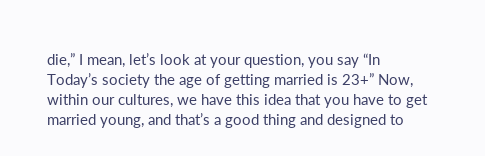die,” I mean, let’s look at your question, you say “In Today’s society the age of getting married is 23+” Now, within our cultures, we have this idea that you have to get married young, and that’s a good thing and designed to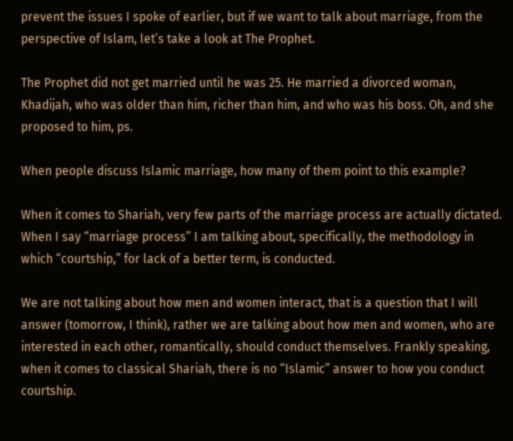prevent the issues I spoke of earlier, but if we want to talk about marriage, from the perspective of Islam, let’s take a look at The Prophet.

The Prophet did not get married until he was 25. He married a divorced woman, Khadijah, who was older than him, richer than him, and who was his boss. Oh, and she proposed to him, ps.

When people discuss Islamic marriage, how many of them point to this example?

When it comes to Shariah, very few parts of the marriage process are actually dictated. When I say “marriage process” I am talking about, specifically, the methodology in which “courtship,” for lack of a better term, is conducted.

We are not talking about how men and women interact, that is a question that I will answer (tomorrow, I think), rather we are talking about how men and women, who are interested in each other, romantically, should conduct themselves. Frankly speaking, when it comes to classical Shariah, there is no “Islamic” answer to how you conduct courtship.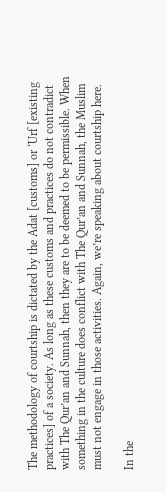The methodology of courtship is dictated by the Adat [customs] or ‘Urf [existing practices] of a society. As long as these customs and practices do not contradict with The Qur’an and Sunnah, then they are to be deemed to be permissible. When something in the culture does conflict with The Qur’an and Sunnah, the Muslim must not engage in those activities. Again, we’re speaking about courtship here.

In the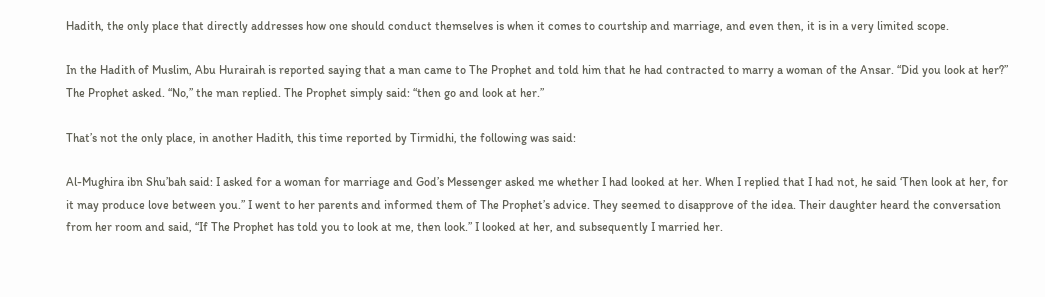Hadith, the only place that directly addresses how one should conduct themselves is when it comes to courtship and marriage, and even then, it is in a very limited scope.

In the Hadith of Muslim, Abu Hurairah is reported saying that a man came to The Prophet and told him that he had contracted to marry a woman of the Ansar. “Did you look at her?” The Prophet asked. “No,” the man replied. The Prophet simply said: “then go and look at her.”

That’s not the only place, in another Hadith, this time reported by Tirmidhi, the following was said:

Al-Mughira ibn Shu’bah said: I asked for a woman for marriage and God’s Messenger asked me whether I had looked at her. When I replied that I had not, he said ‘Then look at her, for it may produce love between you.” I went to her parents and informed them of The Prophet’s advice. They seemed to disapprove of the idea. Their daughter heard the conversation from her room and said, “If The Prophet has told you to look at me, then look.” I looked at her, and subsequently I married her.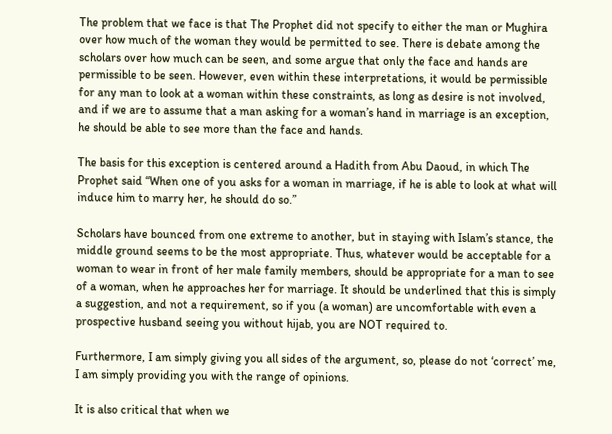The problem that we face is that The Prophet did not specify to either the man or Mughira over how much of the woman they would be permitted to see. There is debate among the scholars over how much can be seen, and some argue that only the face and hands are permissible to be seen. However, even within these interpretations, it would be permissible for any man to look at a woman within these constraints, as long as desire is not involved, and if we are to assume that a man asking for a woman’s hand in marriage is an exception, he should be able to see more than the face and hands.

The basis for this exception is centered around a Hadith from Abu Daoud, in which The Prophet said “When one of you asks for a woman in marriage, if he is able to look at what will induce him to marry her, he should do so.”

Scholars have bounced from one extreme to another, but in staying with Islam’s stance, the middle ground seems to be the most appropriate. Thus, whatever would be acceptable for a woman to wear in front of her male family members, should be appropriate for a man to see of a woman, when he approaches her for marriage. It should be underlined that this is simply a suggestion, and not a requirement, so if you (a woman) are uncomfortable with even a prospective husband seeing you without hijab, you are NOT required to.

Furthermore, I am simply giving you all sides of the argument, so, please do not ‘correct’ me, I am simply providing you with the range of opinions.

It is also critical that when we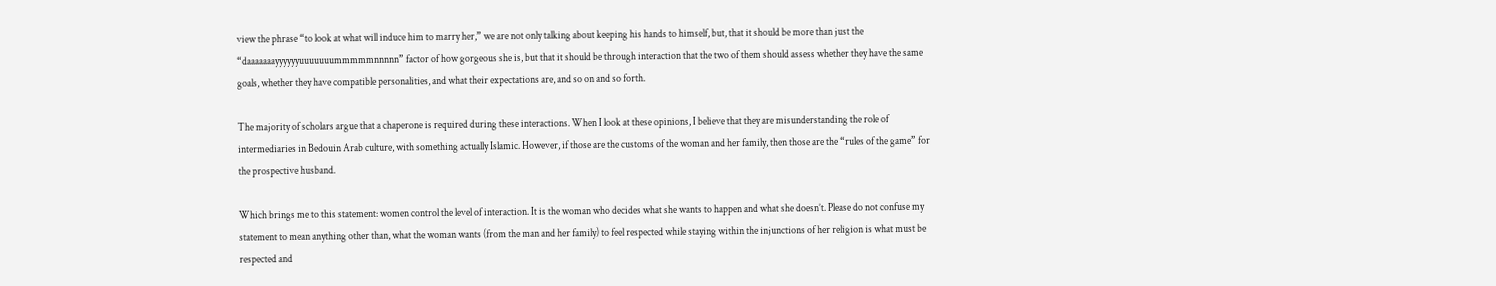view the phrase “to look at what will induce him to marry her,” we are not only talking about keeping his hands to himself, but, that it should be more than just the “daaaaaaayyyyyyuuuuuuummmmmnnnnn” factor of how gorgeous she is, but that it should be through interaction that the two of them should assess whether they have the same goals, whether they have compatible personalities, and what their expectations are, and so on and so forth.

The majority of scholars argue that a chaperone is required during these interactions. When I look at these opinions, I believe that they are misunderstanding the role of intermediaries in Bedouin Arab culture, with something actually Islamic. However, if those are the customs of the woman and her family, then those are the “rules of the game” for the prospective husband.

Which brings me to this statement: women control the level of interaction. It is the woman who decides what she wants to happen and what she doesn’t. Please do not confuse my statement to mean anything other than, what the woman wants (from the man and her family) to feel respected while staying within the injunctions of her religion is what must be respected and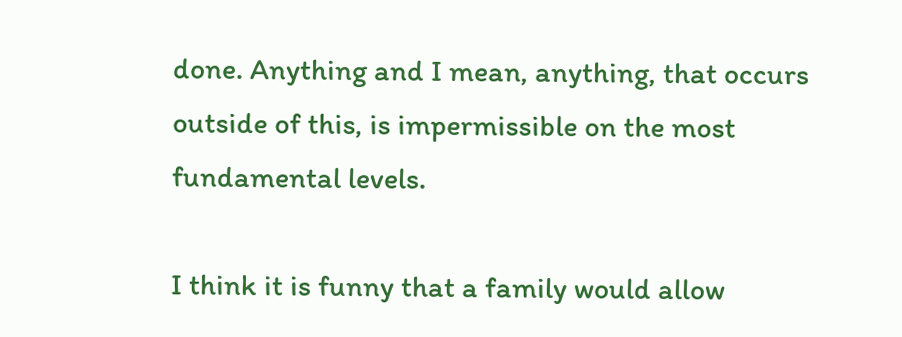done. Anything and I mean, anything, that occurs outside of this, is impermissible on the most fundamental levels.

I think it is funny that a family would allow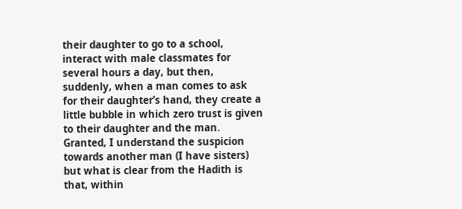their daughter to go to a school, interact with male classmates for several hours a day, but then, suddenly, when a man comes to ask for their daughter’s hand, they create a little bubble in which zero trust is given to their daughter and the man. Granted, I understand the suspicion towards another man (I have sisters) but what is clear from the Hadith is that, within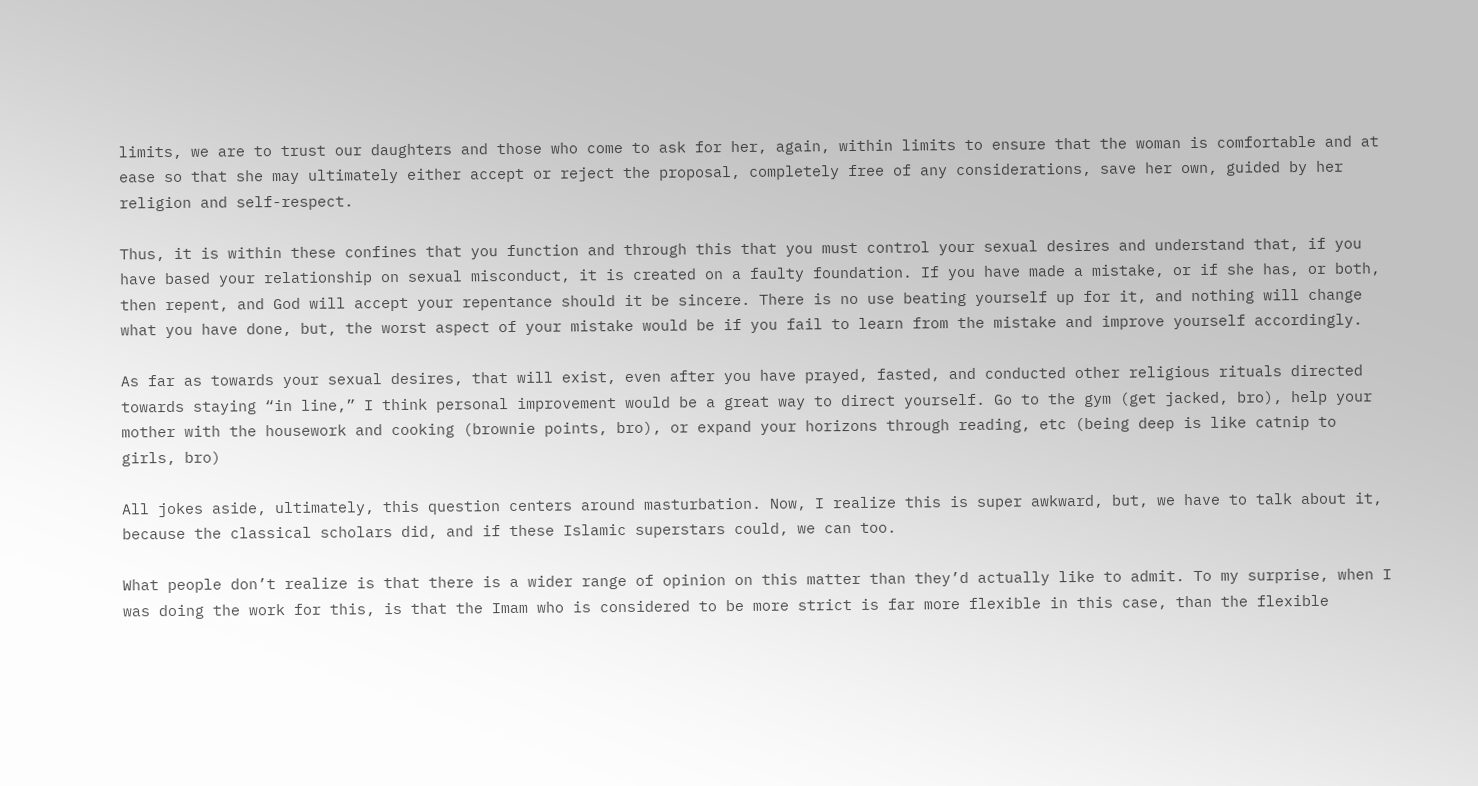limits, we are to trust our daughters and those who come to ask for her, again, within limits to ensure that the woman is comfortable and at ease so that she may ultimately either accept or reject the proposal, completely free of any considerations, save her own, guided by her religion and self-respect.

Thus, it is within these confines that you function and through this that you must control your sexual desires and understand that, if you have based your relationship on sexual misconduct, it is created on a faulty foundation. If you have made a mistake, or if she has, or both, then repent, and God will accept your repentance should it be sincere. There is no use beating yourself up for it, and nothing will change what you have done, but, the worst aspect of your mistake would be if you fail to learn from the mistake and improve yourself accordingly.

As far as towards your sexual desires, that will exist, even after you have prayed, fasted, and conducted other religious rituals directed towards staying “in line,” I think personal improvement would be a great way to direct yourself. Go to the gym (get jacked, bro), help your mother with the housework and cooking (brownie points, bro), or expand your horizons through reading, etc (being deep is like catnip to girls, bro)

All jokes aside, ultimately, this question centers around masturbation. Now, I realize this is super awkward, but, we have to talk about it, because the classical scholars did, and if these Islamic superstars could, we can too.

What people don’t realize is that there is a wider range of opinion on this matter than they’d actually like to admit. To my surprise, when I was doing the work for this, is that the Imam who is considered to be more strict is far more flexible in this case, than the flexible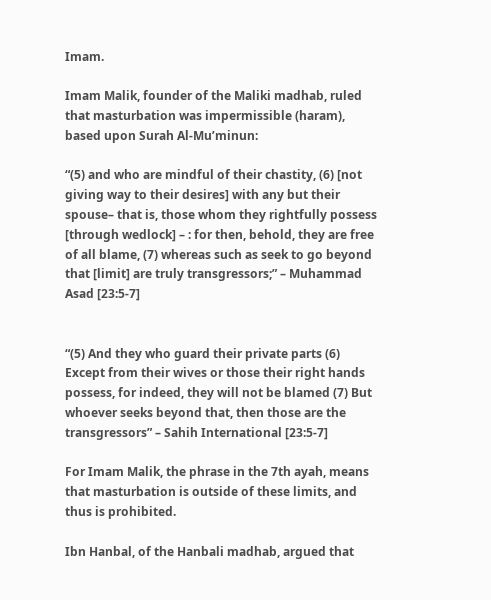Imam.

Imam Malik, founder of the Maliki madhab, ruled that masturbation was impermissible (haram), based upon Surah Al-Mu’minun:

“(5) and who are mindful of their chastity, (6) [not giving way to their desires] with any but their spouse– that is, those whom they rightfully possess [through wedlock] – : for then, behold, they are free of all blame, (7) whereas such as seek to go beyond that [limit] are truly transgressors;” – Muhammad Asad [23:5-7]


“(5) And they who guard their private parts (6) Except from their wives or those their right hands possess, for indeed, they will not be blamed (7) But whoever seeks beyond that, then those are the transgressors” – Sahih International [23:5-7]

For Imam Malik, the phrase in the 7th ayah, means that masturbation is outside of these limits, and thus is prohibited.

Ibn Hanbal, of the Hanbali madhab, argued that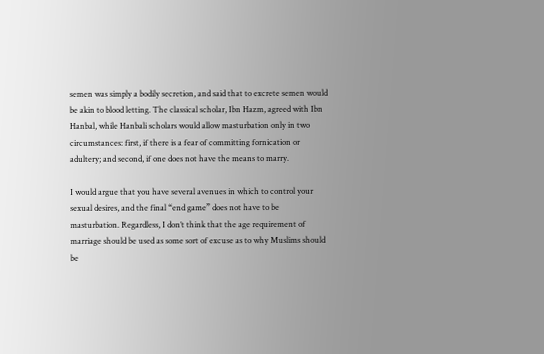semen was simply a bodily secretion, and said that to excrete semen would be akin to blood letting. The classical scholar, Ibn Hazm, agreed with Ibn Hanbal, while Hanbali scholars would allow masturbation only in two circumstances: first, if there is a fear of committing fornication or adultery; and second, if one does not have the means to marry.

I would argue that you have several avenues in which to control your sexual desires, and the final “end game” does not have to be masturbation. Regardless, I don’t think that the age requirement of marriage should be used as some sort of excuse as to why Muslims should be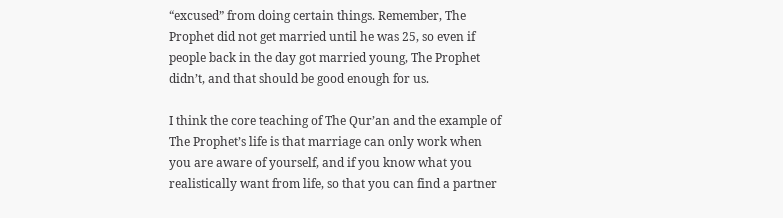“excused” from doing certain things. Remember, The Prophet did not get married until he was 25, so even if people back in the day got married young, The Prophet didn’t, and that should be good enough for us.

I think the core teaching of The Qur’an and the example of The Prophet’s life is that marriage can only work when you are aware of yourself, and if you know what you realistically want from life, so that you can find a partner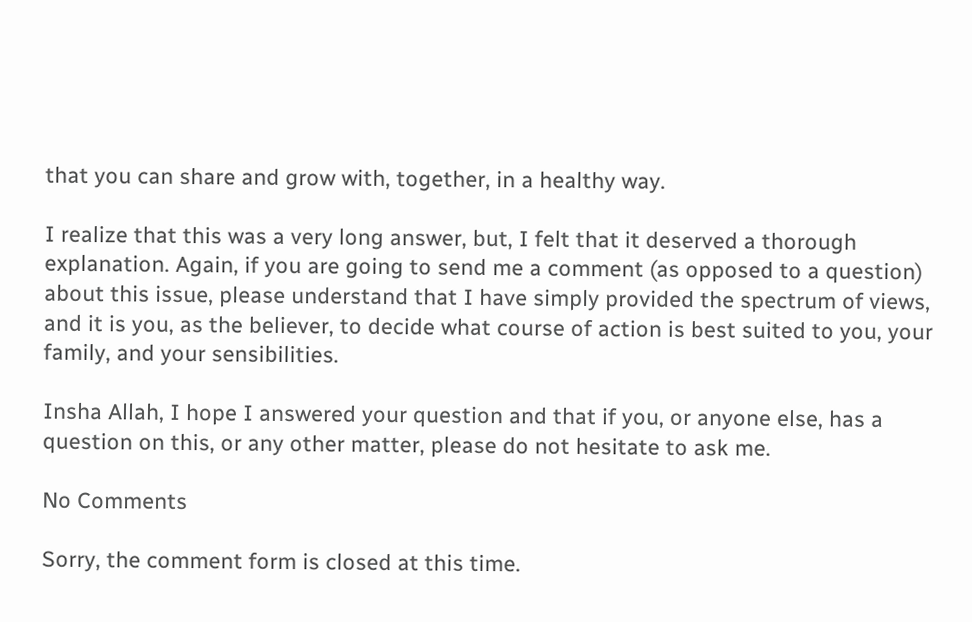that you can share and grow with, together, in a healthy way.

I realize that this was a very long answer, but, I felt that it deserved a thorough explanation. Again, if you are going to send me a comment (as opposed to a question) about this issue, please understand that I have simply provided the spectrum of views, and it is you, as the believer, to decide what course of action is best suited to you, your family, and your sensibilities.

Insha Allah, I hope I answered your question and that if you, or anyone else, has a question on this, or any other matter, please do not hesitate to ask me.

No Comments

Sorry, the comment form is closed at this time.